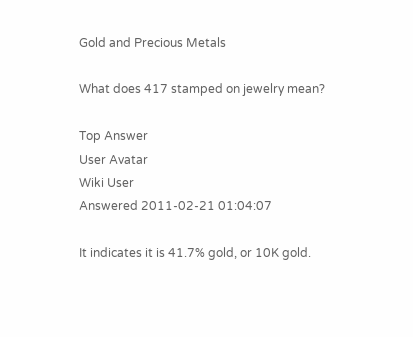Gold and Precious Metals

What does 417 stamped on jewelry mean?

Top Answer
User Avatar
Wiki User
Answered 2011-02-21 01:04:07

It indicates it is 41.7% gold, or 10K gold.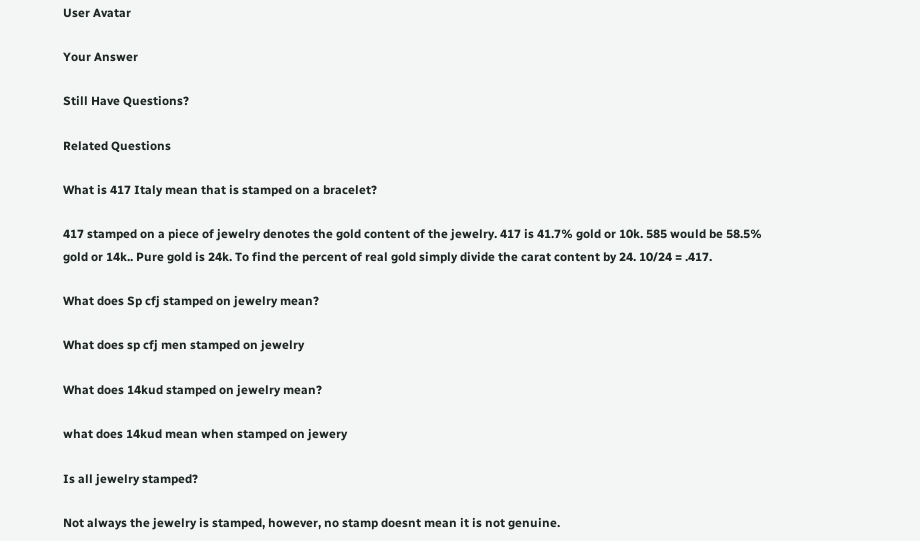User Avatar

Your Answer

Still Have Questions?

Related Questions

What is 417 Italy mean that is stamped on a bracelet?

417 stamped on a piece of jewelry denotes the gold content of the jewelry. 417 is 41.7% gold or 10k. 585 would be 58.5% gold or 14k.. Pure gold is 24k. To find the percent of real gold simply divide the carat content by 24. 10/24 = .417.

What does Sp cfj stamped on jewelry mean?

What does sp cfj men stamped on jewelry

What does 14kud stamped on jewelry mean?

what does 14kud mean when stamped on jewery

Is all jewelry stamped?

Not always the jewelry is stamped, however, no stamp doesnt mean it is not genuine.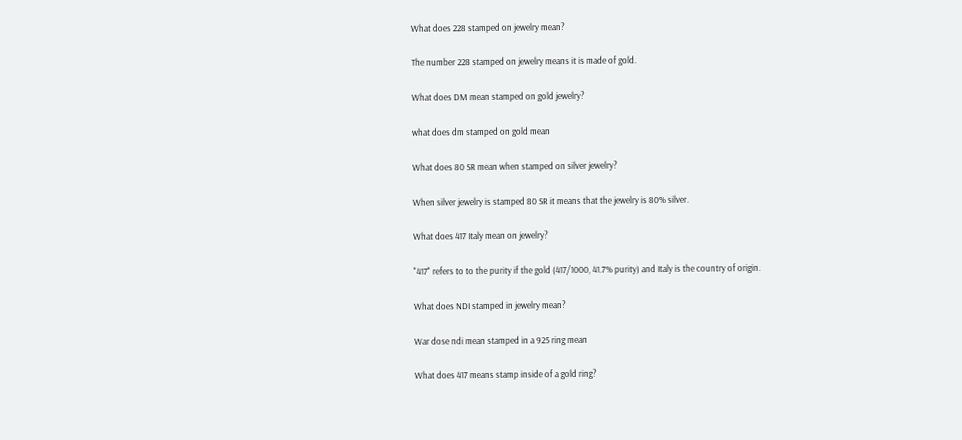What does 228 stamped on jewelry mean?

The number 228 stamped on jewelry means it is made of gold.

What does DM mean stamped on gold jewelry?

what does dm stamped on gold mean

What does 80 SR mean when stamped on silver jewelry?

When silver jewelry is stamped 80 SR it means that the jewelry is 80% silver.

What does 417 Italy mean on jewelry?

"417" refers to to the purity if the gold (417/1000, 41.7% purity) and Italy is the country of origin.

What does NDI stamped in jewelry mean?

War dose ndi mean stamped in a 925 ring mean

What does 417 means stamp inside of a gold ring?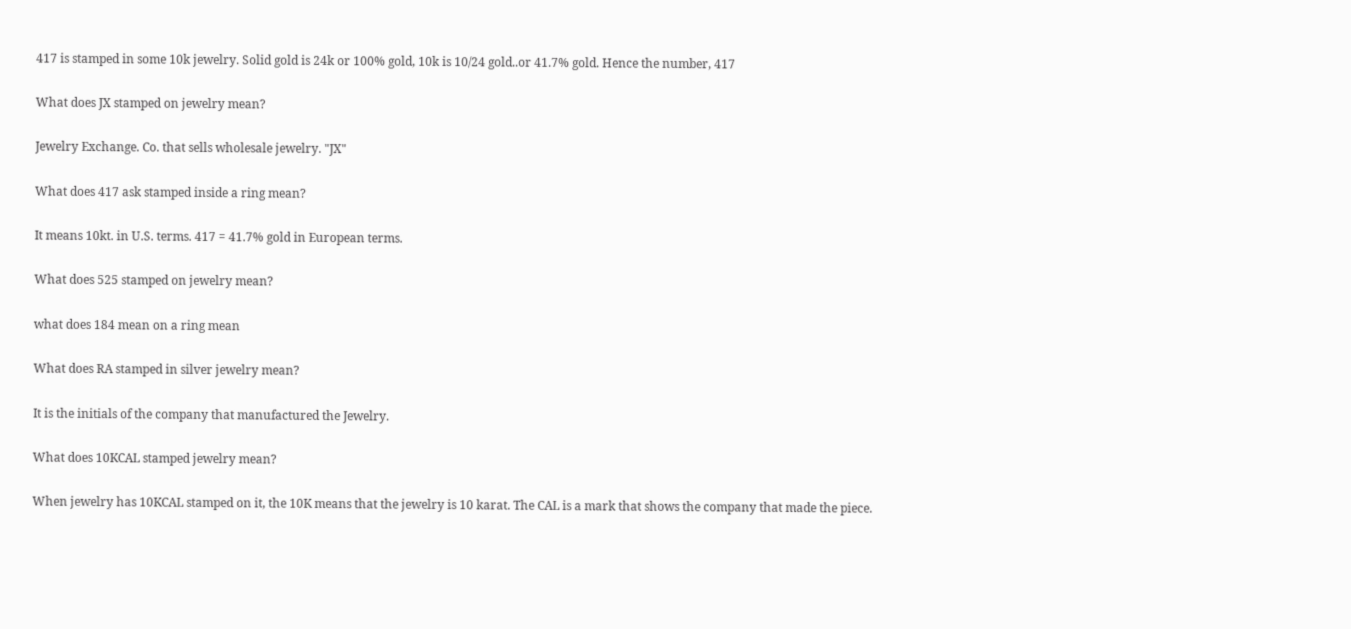417 is stamped in some 10k jewelry. Solid gold is 24k or 100% gold, 10k is 10/24 gold..or 41.7% gold. Hence the number, 417

What does JX stamped on jewelry mean?

Jewelry Exchange. Co. that sells wholesale jewelry. "JX"

What does 417 ask stamped inside a ring mean?

It means 10kt. in U.S. terms. 417 = 41.7% gold in European terms.

What does 525 stamped on jewelry mean?

what does 184 mean on a ring mean

What does RA stamped in silver jewelry mean?

It is the initials of the company that manufactured the Jewelry.

What does 10KCAL stamped jewelry mean?

When jewelry has 10KCAL stamped on it, the 10K means that the jewelry is 10 karat. The CAL is a mark that shows the company that made the piece.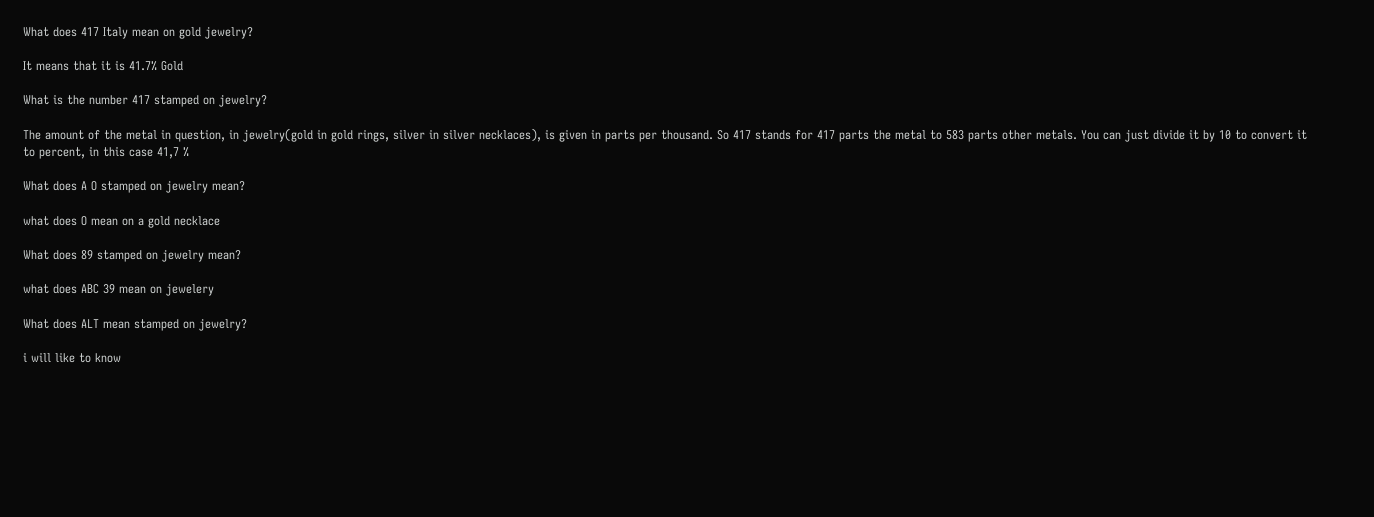What does 417 Italy mean on gold jewelry?

It means that it is 41.7% Gold

What is the number 417 stamped on jewelry?

The amount of the metal in question, in jewelry(gold in gold rings, silver in silver necklaces), is given in parts per thousand. So 417 stands for 417 parts the metal to 583 parts other metals. You can just divide it by 10 to convert it to percent, in this case 41,7 %

What does A O stamped on jewelry mean?

what does O mean on a gold necklace

What does 89 stamped on jewelry mean?

what does ABC 39 mean on jewelery

What does ALT mean stamped on jewelry?

i will like to know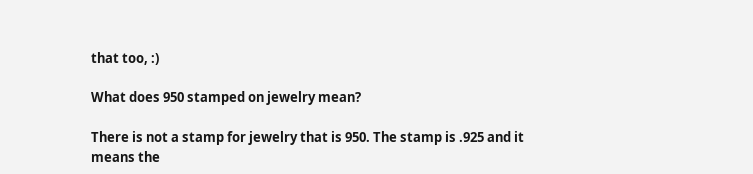that too, :)

What does 950 stamped on jewelry mean?

There is not a stamp for jewelry that is 950. The stamp is .925 and it means the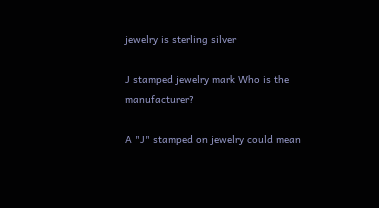jewelry is sterling silver

J stamped jewelry mark Who is the manufacturer?

A "J" stamped on jewelry could mean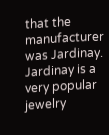that the manufacturer was Jardinay. Jardinay is a very popular jewelry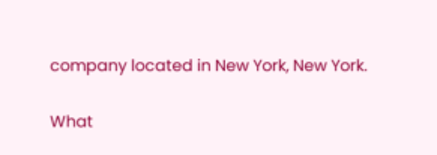company located in New York, New York.

What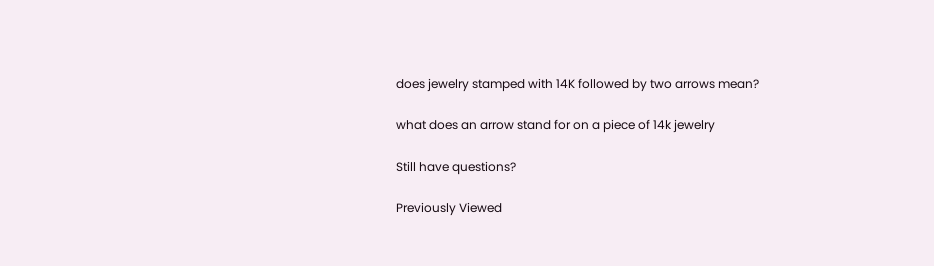does jewelry stamped with 14K followed by two arrows mean?

what does an arrow stand for on a piece of 14k jewelry

Still have questions?

Previously Viewed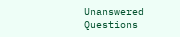Unanswered Questions